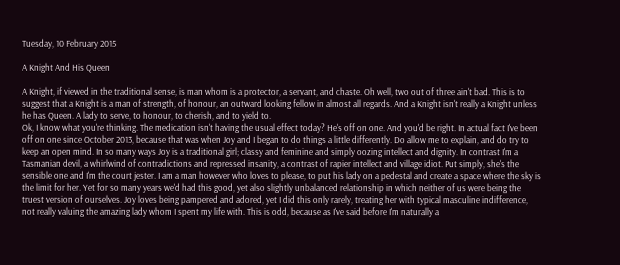Tuesday, 10 February 2015

A Knight And His Queen

A Knight, if viewed in the traditional sense, is man whom is a protector, a servant, and chaste. Oh well, two out of three ain't bad. This is to suggest that a Knight is a man of strength, of honour, an outward looking fellow in almost all regards. And a Knight isn't really a Knight unless he has Queen. A lady to serve, to honour, to cherish, and to yield to.
Ok, I know what you're thinking. The medication isn't having the usual effect today? He's off on one. And you'd be right. In actual fact I've been off on one since October 2013, because that was when Joy and I began to do things a little differently. Do allow me to explain, and do try to keep an open mind. In so many ways Joy is a traditional girl; classy and feminine and simply oozing intellect and dignity. In contrast I'm a Tasmanian devil, a whirlwind of contradictions and repressed insanity, a contrast of rapier intellect and village idiot. Put simply, she's the sensible one and I'm the court jester. I am a man however who loves to please, to put his lady on a pedestal and create a space where the sky is the limit for her. Yet for so many years we'd had this good, yet also slightly unbalanced relationship in which neither of us were being the truest version of ourselves. Joy loves being pampered and adored, yet I did this only rarely, treating her with typical masculine indifference, not really valuing the amazing lady whom I spent my life with. This is odd, because as I've said before I'm naturally a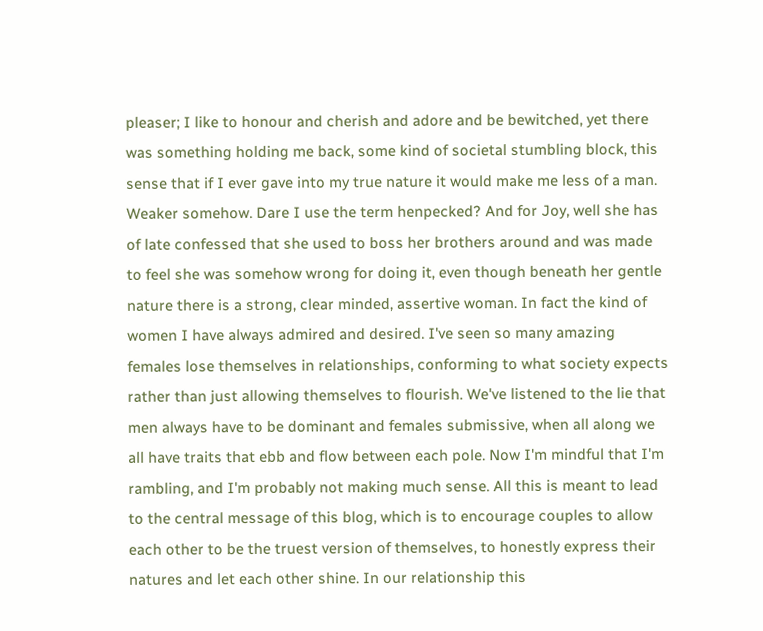pleaser; I like to honour and cherish and adore and be bewitched, yet there was something holding me back, some kind of societal stumbling block, this sense that if I ever gave into my true nature it would make me less of a man. Weaker somehow. Dare I use the term henpecked? And for Joy, well she has of late confessed that she used to boss her brothers around and was made to feel she was somehow wrong for doing it, even though beneath her gentle nature there is a strong, clear minded, assertive woman. In fact the kind of women I have always admired and desired. I've seen so many amazing females lose themselves in relationships, conforming to what society expects rather than just allowing themselves to flourish. We've listened to the lie that men always have to be dominant and females submissive, when all along we all have traits that ebb and flow between each pole. Now I'm mindful that I'm rambling, and I'm probably not making much sense. All this is meant to lead to the central message of this blog, which is to encourage couples to allow each other to be the truest version of themselves, to honestly express their natures and let each other shine. In our relationship this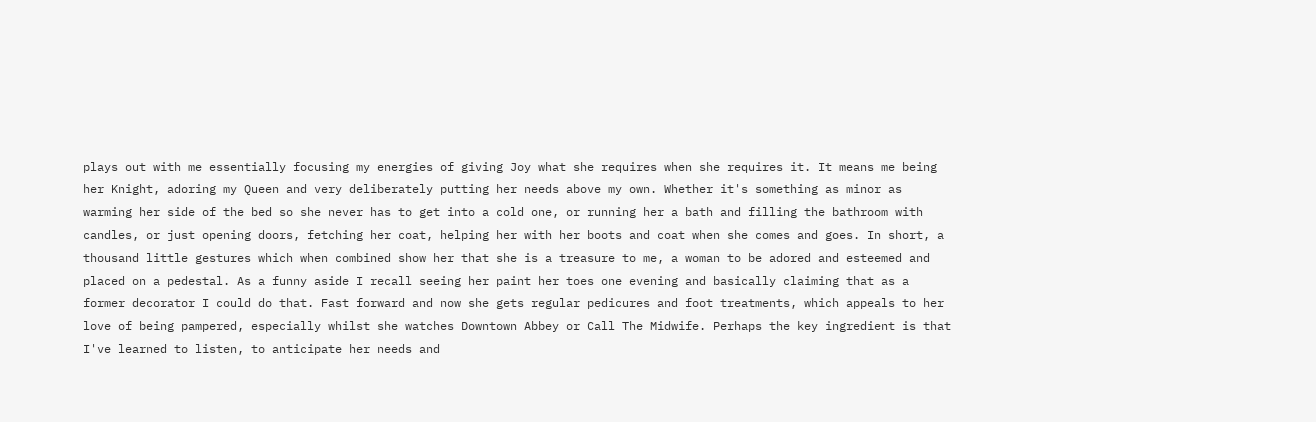plays out with me essentially focusing my energies of giving Joy what she requires when she requires it. It means me being her Knight, adoring my Queen and very deliberately putting her needs above my own. Whether it's something as minor as warming her side of the bed so she never has to get into a cold one, or running her a bath and filling the bathroom with candles, or just opening doors, fetching her coat, helping her with her boots and coat when she comes and goes. In short, a thousand little gestures which when combined show her that she is a treasure to me, a woman to be adored and esteemed and placed on a pedestal. As a funny aside I recall seeing her paint her toes one evening and basically claiming that as a former decorator I could do that. Fast forward and now she gets regular pedicures and foot treatments, which appeals to her love of being pampered, especially whilst she watches Downtown Abbey or Call The Midwife. Perhaps the key ingredient is that I've learned to listen, to anticipate her needs and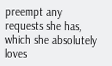preempt any requests she has, which she absolutely loves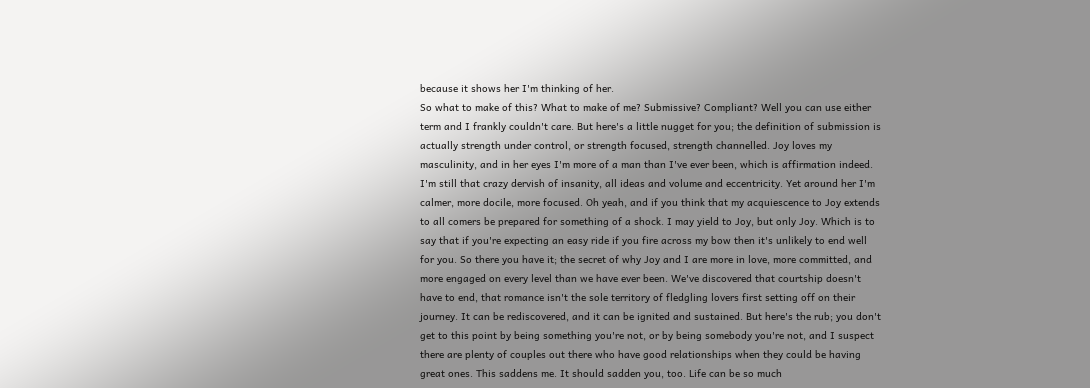because it shows her I'm thinking of her.
So what to make of this? What to make of me? Submissive? Compliant? Well you can use either term and I frankly couldn't care. But here's a little nugget for you; the definition of submission is actually strength under control, or strength focused, strength channelled. Joy loves my masculinity, and in her eyes I'm more of a man than I've ever been, which is affirmation indeed. I'm still that crazy dervish of insanity, all ideas and volume and eccentricity. Yet around her I'm calmer, more docile, more focused. Oh yeah, and if you think that my acquiescence to Joy extends to all comers be prepared for something of a shock. I may yield to Joy, but only Joy. Which is to say that if you're expecting an easy ride if you fire across my bow then it's unlikely to end well for you. So there you have it; the secret of why Joy and I are more in love, more committed, and more engaged on every level than we have ever been. We've discovered that courtship doesn't have to end, that romance isn't the sole territory of fledgling lovers first setting off on their journey. It can be rediscovered, and it can be ignited and sustained. But here's the rub; you don't get to this point by being something you're not, or by being somebody you're not, and I suspect there are plenty of couples out there who have good relationships when they could be having great ones. This saddens me. It should sadden you, too. Life can be so much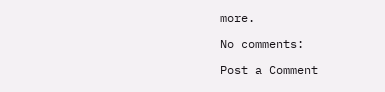more.

No comments:

Post a Comment